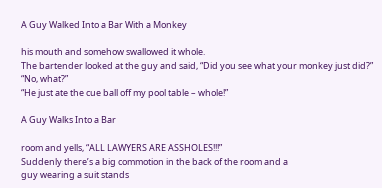A Guy Walked Into a Bar With a Monkey

his mouth and somehow swallowed it whole.
The bartender looked at the guy and said, “Did you see what your monkey just did?”
“No, what?”
“He just ate the cue ball off my pool table – whole!”

A Guy Walks Into a Bar

room and yells, “ALL LAWYERS ARE ASSHOLES!!!”
Suddenly there’s a big commotion in the back of the room and a
guy wearing a suit stands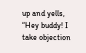up and yells, “Hey buddy! I take objection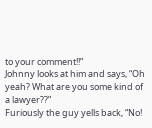to your comment!!”
Johnny looks at him and says, “Oh yeah? What are you some kind of a lawyer??”
Furiously the guy yells back, “No!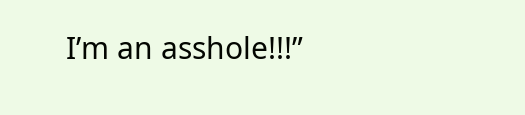I’m an asshole!!!”